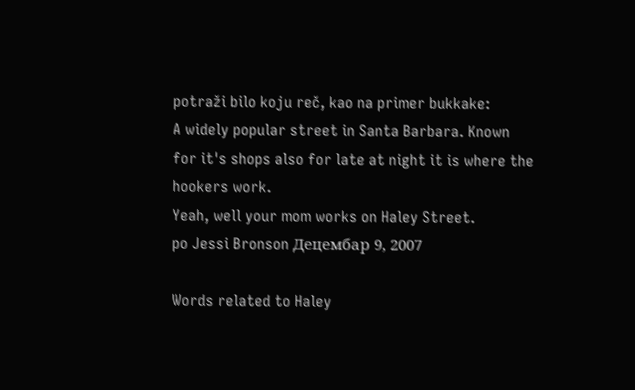potraži bilo koju reč, kao na primer bukkake:
A widely popular street in Santa Barbara. Known for it's shops also for late at night it is where the hookers work.
Yeah, well your mom works on Haley Street.
po Jessi Bronson Децембар 9, 2007

Words related to Haley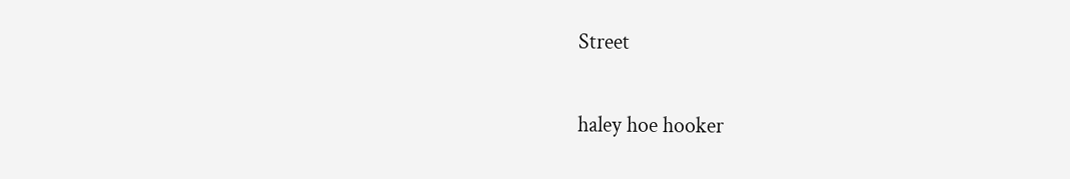Street

haley hoe hooker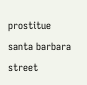prostitue santa barbara street